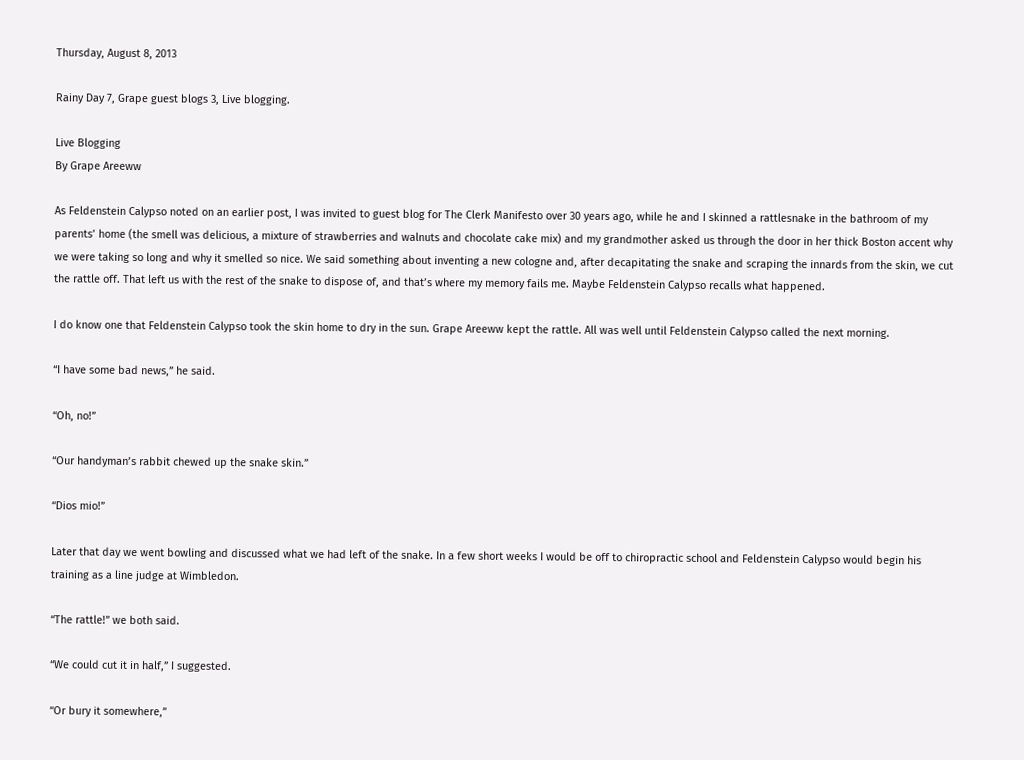Thursday, August 8, 2013

Rainy Day 7, Grape guest blogs 3, Live blogging.

Live Blogging
By Grape Areeww

As Feldenstein Calypso noted on an earlier post, I was invited to guest blog for The Clerk Manifesto over 30 years ago, while he and I skinned a rattlesnake in the bathroom of my parents’ home (the smell was delicious, a mixture of strawberries and walnuts and chocolate cake mix) and my grandmother asked us through the door in her thick Boston accent why we were taking so long and why it smelled so nice. We said something about inventing a new cologne and, after decapitating the snake and scraping the innards from the skin, we cut the rattle off. That left us with the rest of the snake to dispose of, and that’s where my memory fails me. Maybe Feldenstein Calypso recalls what happened.

I do know one that Feldenstein Calypso took the skin home to dry in the sun. Grape Areeww kept the rattle. All was well until Feldenstein Calypso called the next morning.

“I have some bad news,” he said.

“Oh, no!”

“Our handyman’s rabbit chewed up the snake skin.”

“Dios mio!”

Later that day we went bowling and discussed what we had left of the snake. In a few short weeks I would be off to chiropractic school and Feldenstein Calypso would begin his training as a line judge at Wimbledon.

“The rattle!” we both said.

“We could cut it in half,” I suggested.

“Or bury it somewhere,”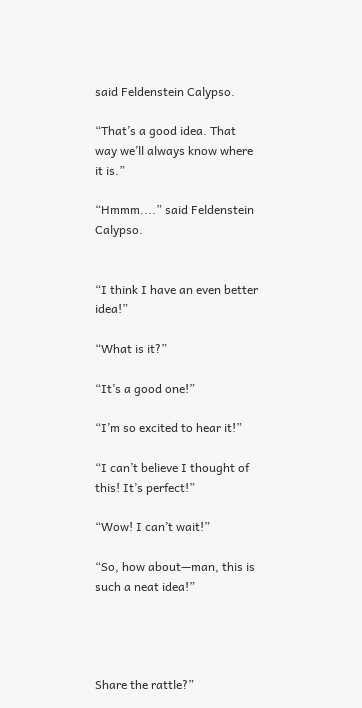said Feldenstein Calypso.

“That’s a good idea. That way we’ll always know where it is.”

“Hmmm....” said Feldenstein Calypso.


“I think I have an even better idea!”

“What is it?”

“It’s a good one!”

“I’m so excited to hear it!”

“I can’t believe I thought of this! It’s perfect!”

“Wow! I can’t wait!”

“So, how about—man, this is such a neat idea!”




Share the rattle?”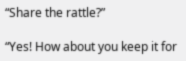“Share the rattle?”

“Yes! How about you keep it for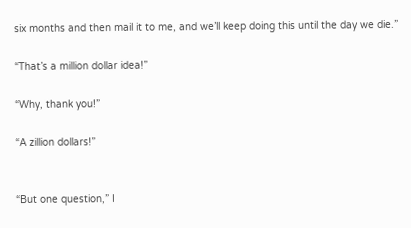six months and then mail it to me, and we’ll keep doing this until the day we die.”

“That’s a million dollar idea!”

“Why, thank you!”

“A zillion dollars!”


“But one question,” I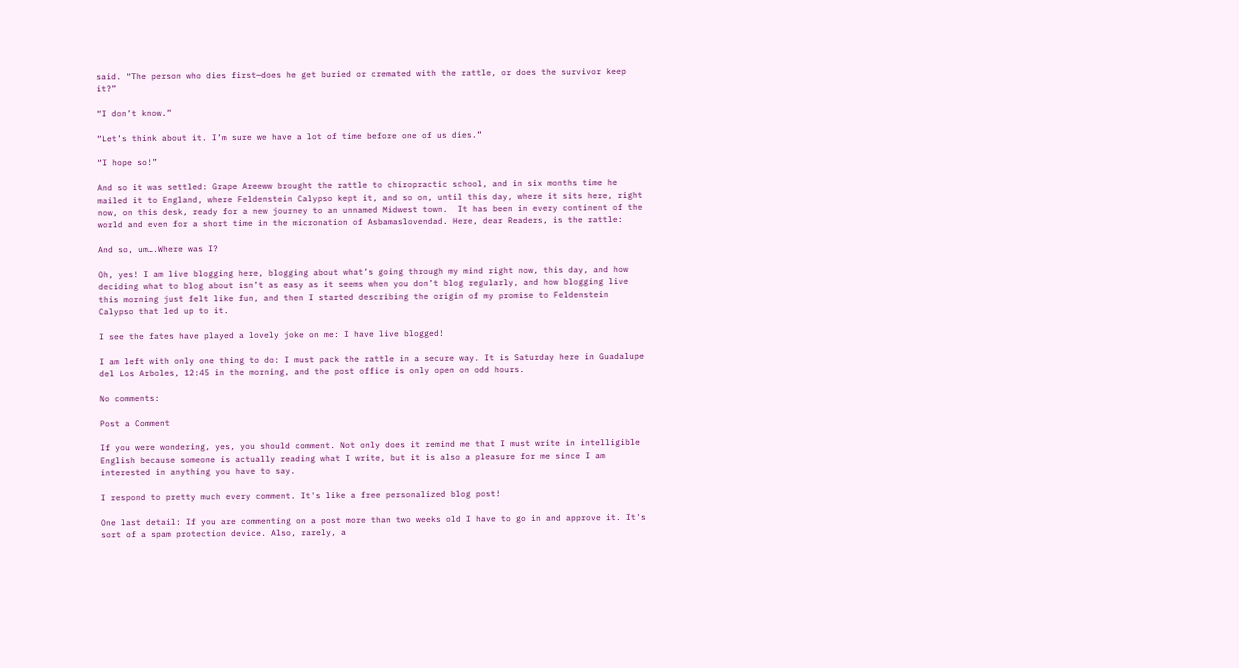said. “The person who dies first—does he get buried or cremated with the rattle, or does the survivor keep it?”

“I don’t know.”

“Let’s think about it. I’m sure we have a lot of time before one of us dies.”

“I hope so!”

And so it was settled: Grape Areeww brought the rattle to chiropractic school, and in six months time he mailed it to England, where Feldenstein Calypso kept it, and so on, until this day, where it sits here, right now, on this desk, ready for a new journey to an unnamed Midwest town.  It has been in every continent of the world and even for a short time in the micronation of Asbamaslovendad. Here, dear Readers, is the rattle:

And so, um….Where was I?

Oh, yes! I am live blogging here, blogging about what’s going through my mind right now, this day, and how deciding what to blog about isn’t as easy as it seems when you don’t blog regularly, and how blogging live this morning just felt like fun, and then I started describing the origin of my promise to Feldenstein Calypso that led up to it.

I see the fates have played a lovely joke on me: I have live blogged!

I am left with only one thing to do: I must pack the rattle in a secure way. It is Saturday here in Guadalupe del Los Arboles, 12:45 in the morning, and the post office is only open on odd hours.

No comments:

Post a Comment

If you were wondering, yes, you should comment. Not only does it remind me that I must write in intelligible English because someone is actually reading what I write, but it is also a pleasure for me since I am interested in anything you have to say.

I respond to pretty much every comment. It's like a free personalized blog post!

One last detail: If you are commenting on a post more than two weeks old I have to go in and approve it. It's sort of a spam protection device. Also, rarely, a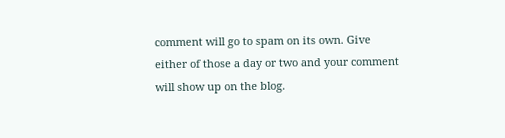comment will go to spam on its own. Give either of those a day or two and your comment will show up on the blog.